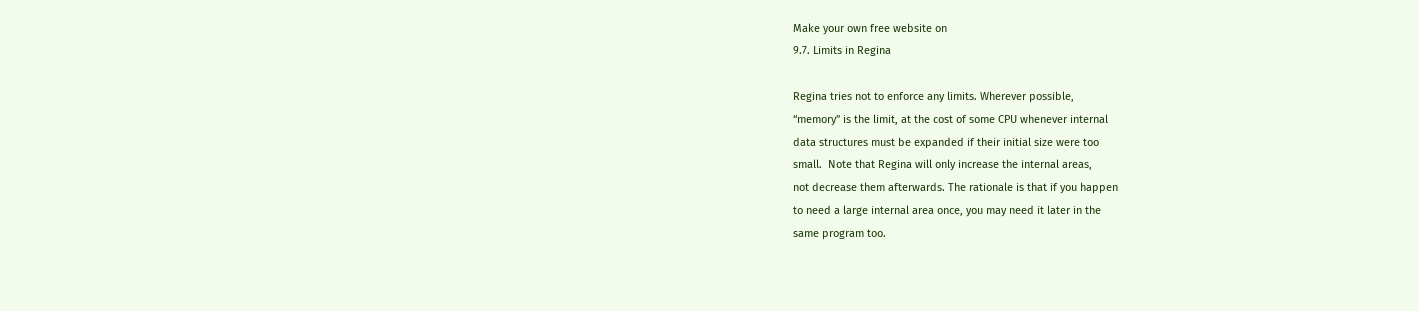Make your own free website on
9.7. Limits in Regina

Regina tries not to enforce any limits. Wherever possible,
“memory” is the limit, at the cost of some CPU whenever internal
data structures must be expanded if their initial size were too
small.  Note that Regina will only increase the internal areas,
not decrease them afterwards. The rationale is that if you happen
to need a large internal area once, you may need it later in the
same program too.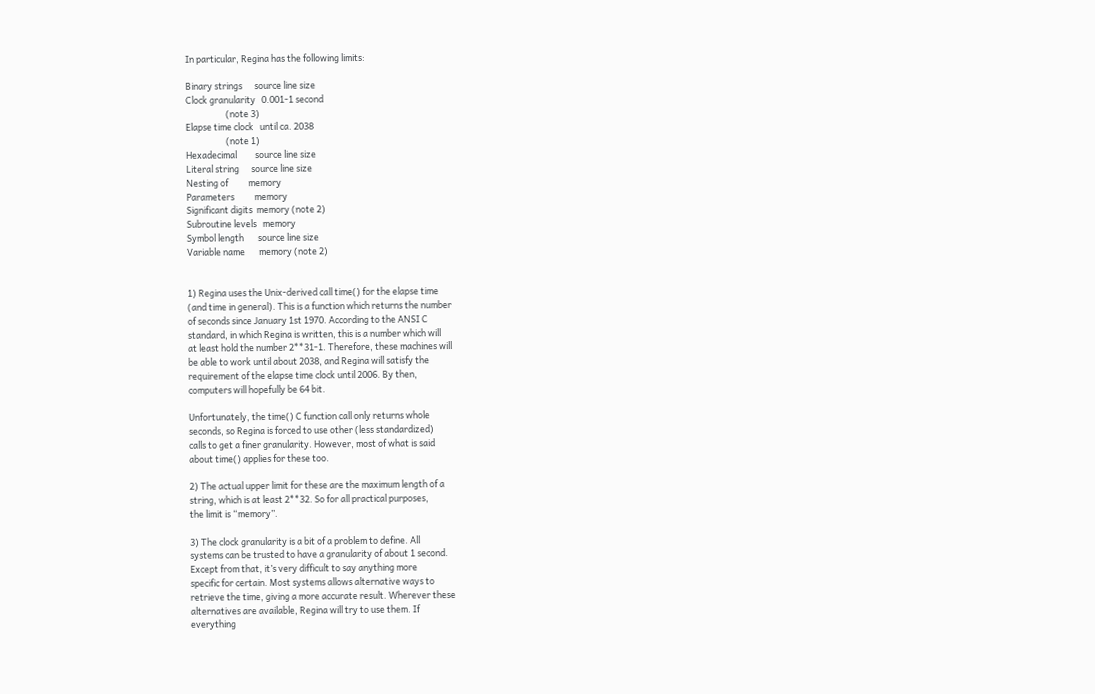In particular, Regina has the following limits:

Binary strings      source line size
Clock granularity   0.001-1 second
                    (note 3)
Elapse time clock   until ca. 2038
                    (note 1)
Hexadecimal         source line size
Literal string      source line size
Nesting of          memory
Parameters          memory
Significant digits  memory (note 2)
Subroutine levels   memory
Symbol length       source line size
Variable name       memory (note 2)


1) Regina uses the Unix-derived call time() for the elapse time
(and time in general). This is a function which returns the number
of seconds since January 1st 1970. According to the ANSI C
standard, in which Regina is written, this is a number which will
at least hold the number 2**31-1. Therefore, these machines will
be able to work until about 2038, and Regina will satisfy the
requirement of the elapse time clock until 2006. By then,
computers will hopefully be 64 bit.

Unfortunately, the time() C function call only returns whole
seconds, so Regina is forced to use other (less standardized)
calls to get a finer granularity. However, most of what is said
about time() applies for these too.

2) The actual upper limit for these are the maximum length of a
string, which is at least 2**32. So for all practical purposes,
the limit is “memory”.

3) The clock granularity is a bit of a problem to define. All
systems can be trusted to have a granularity of about 1 second.
Except from that, it’s very difficult to say anything more
specific for certain. Most systems allows alternative ways to
retrieve the time, giving a more accurate result. Wherever these
alternatives are available, Regina will try to use them. If
everything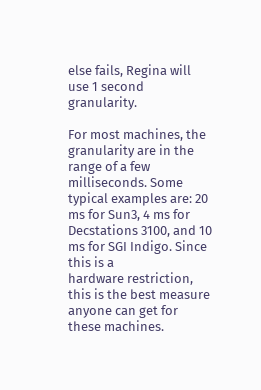else fails, Regina will use 1 second granularity.

For most machines, the granularity are in the range of a few
milliseconds. Some typical examples are: 20 ms for Sun3, 4 ms for
Decstations 3100, and 10 ms for SGI Indigo. Since this is a
hardware restriction, this is the best measure anyone can get for
these machines.